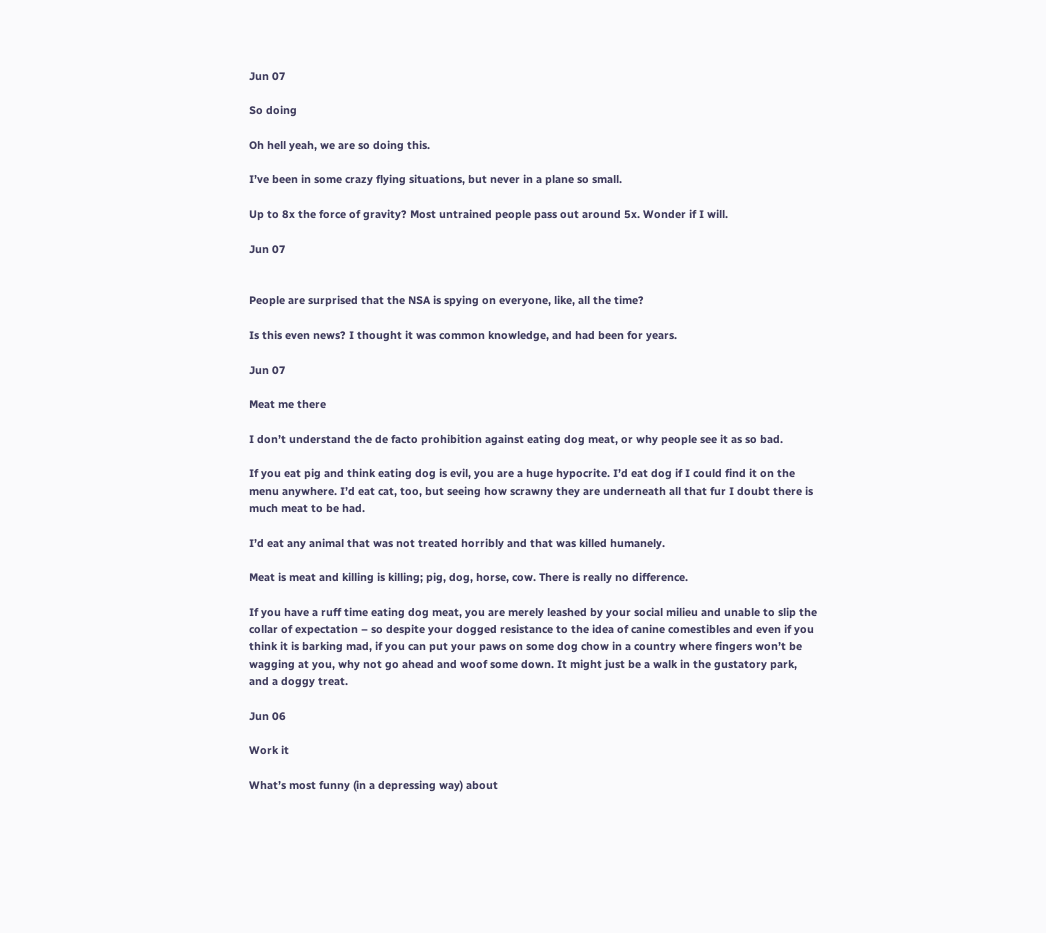Jun 07

So doing

Oh hell yeah, we are so doing this.

I’ve been in some crazy flying situations, but never in a plane so small.

Up to 8x the force of gravity? Most untrained people pass out around 5x. Wonder if I will.

Jun 07


People are surprised that the NSA is spying on everyone, like, all the time?

Is this even news? I thought it was common knowledge, and had been for years.

Jun 07

Meat me there

I don’t understand the de facto prohibition against eating dog meat, or why people see it as so bad.

If you eat pig and think eating dog is evil, you are a huge hypocrite. I’d eat dog if I could find it on the menu anywhere. I’d eat cat, too, but seeing how scrawny they are underneath all that fur I doubt there is much meat to be had.

I’d eat any animal that was not treated horribly and that was killed humanely.

Meat is meat and killing is killing; pig, dog, horse, cow. There is really no difference.

If you have a ruff time eating dog meat, you are merely leashed by your social milieu and unable to slip the collar of expectation – so despite your dogged resistance to the idea of canine comestibles and even if you think it is barking mad, if you can put your paws on some dog chow in a country where fingers won’t be wagging at you, why not go ahead and woof some down. It might just be a walk in the gustatory park, and a doggy treat.

Jun 06

Work it

What’s most funny (in a depressing way) about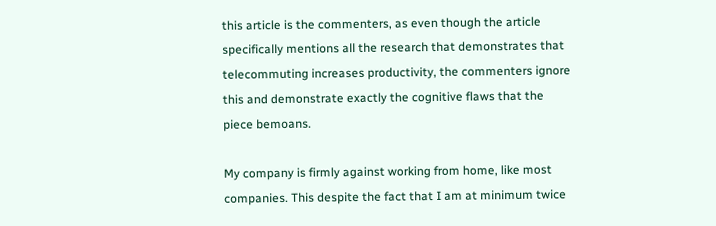this article is the commenters, as even though the article specifically mentions all the research that demonstrates that telecommuting increases productivity, the commenters ignore this and demonstrate exactly the cognitive flaws that the piece bemoans.

My company is firmly against working from home, like most companies. This despite the fact that I am at minimum twice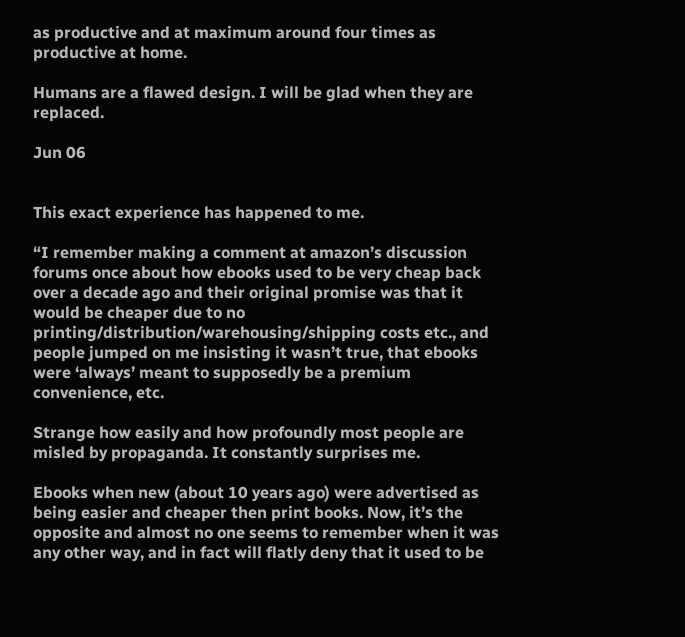as productive and at maximum around four times as productive at home.

Humans are a flawed design. I will be glad when they are replaced.

Jun 06


This exact experience has happened to me.

“I remember making a comment at amazon’s discussion forums once about how ebooks used to be very cheap back over a decade ago and their original promise was that it would be cheaper due to no printing/distribution/warehousing/shipping costs etc., and people jumped on me insisting it wasn’t true, that ebooks were ‘always’ meant to supposedly be a premium convenience, etc.

Strange how easily and how profoundly most people are misled by propaganda. It constantly surprises me.

Ebooks when new (about 10 years ago) were advertised as being easier and cheaper then print books. Now, it’s the opposite and almost no one seems to remember when it was any other way, and in fact will flatly deny that it used to be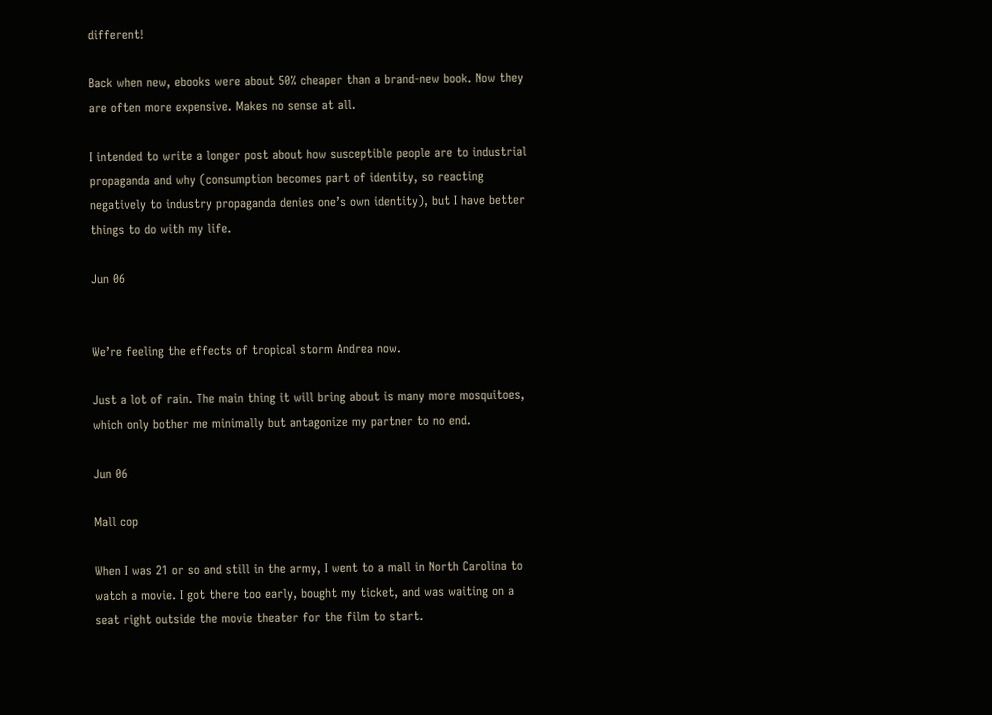different!

Back when new, ebooks were about 50% cheaper than a brand-new book. Now they are often more expensive. Makes no sense at all.

I intended to write a longer post about how susceptible people are to industrial propaganda and why (consumption becomes part of identity, so reacting negatively to industry propaganda denies one’s own identity), but I have better things to do with my life.

Jun 06


We’re feeling the effects of tropical storm Andrea now.

Just a lot of rain. The main thing it will bring about is many more mosquitoes, which only bother me minimally but antagonize my partner to no end.

Jun 06

Mall cop

When I was 21 or so and still in the army, I went to a mall in North Carolina to watch a movie. I got there too early, bought my ticket, and was waiting on a seat right outside the movie theater for the film to start.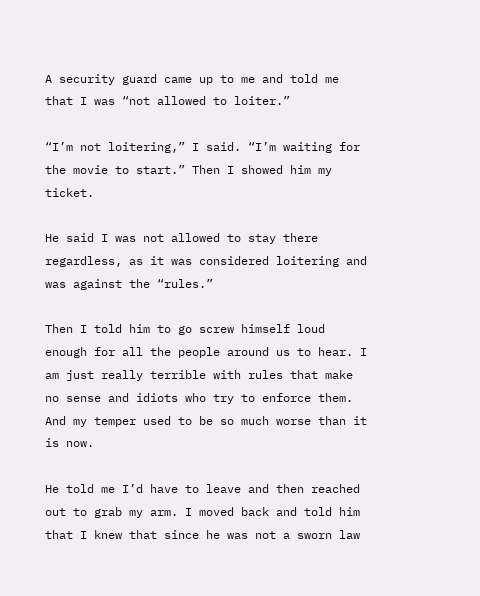A security guard came up to me and told me that I was “not allowed to loiter.”

“I’m not loitering,” I said. “I’m waiting for the movie to start.” Then I showed him my ticket.

He said I was not allowed to stay there regardless, as it was considered loitering and was against the “rules.”

Then I told him to go screw himself loud enough for all the people around us to hear. I am just really terrible with rules that make no sense and idiots who try to enforce them. And my temper used to be so much worse than it is now.

He told me I’d have to leave and then reached out to grab my arm. I moved back and told him that I knew that since he was not a sworn law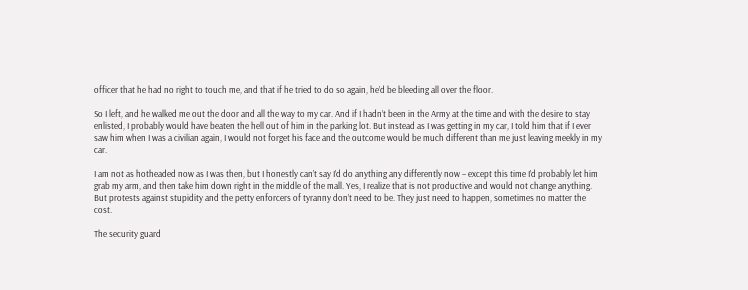officer that he had no right to touch me, and that if he tried to do so again, he’d be bleeding all over the floor.

So I left, and he walked me out the door and all the way to my car. And if I hadn’t been in the Army at the time and with the desire to stay enlisted, I probably would have beaten the hell out of him in the parking lot. But instead as I was getting in my car, I told him that if I ever saw him when I was a civilian again, I would not forget his face and the outcome would be much different than me just leaving meekly in my car.

I am not as hotheaded now as I was then, but I honestly can’t say I’d do anything any differently now – except this time I’d probably let him grab my arm, and then take him down right in the middle of the mall. Yes, I realize that is not productive and would not change anything. But protests against stupidity and the petty enforcers of tyranny don’t need to be. They just need to happen, sometimes no matter the cost.

The security guard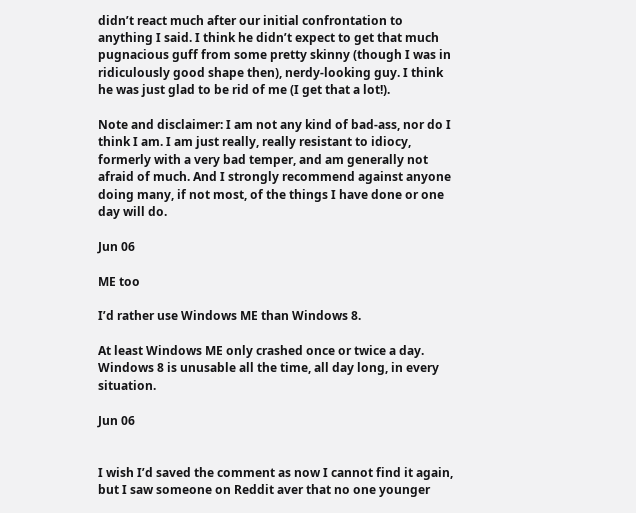didn’t react much after our initial confrontation to anything I said. I think he didn’t expect to get that much pugnacious guff from some pretty skinny (though I was in ridiculously good shape then), nerdy-looking guy. I think he was just glad to be rid of me (I get that a lot!).

Note and disclaimer: I am not any kind of bad-ass, nor do I think I am. I am just really, really resistant to idiocy, formerly with a very bad temper, and am generally not afraid of much. And I strongly recommend against anyone doing many, if not most, of the things I have done or one day will do.

Jun 06

ME too

I’d rather use Windows ME than Windows 8.

At least Windows ME only crashed once or twice a day. Windows 8 is unusable all the time, all day long, in every situation.

Jun 06


I wish I’d saved the comment as now I cannot find it again, but I saw someone on Reddit aver that no one younger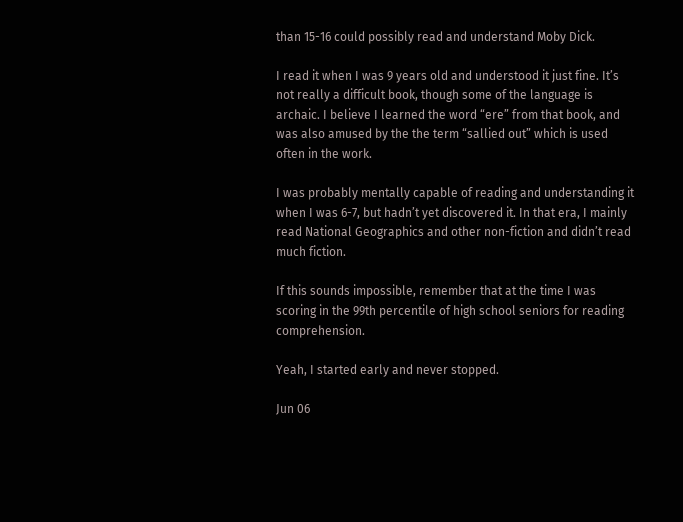than 15-16 could possibly read and understand Moby Dick.

I read it when I was 9 years old and understood it just fine. It’s not really a difficult book, though some of the language is archaic. I believe I learned the word “ere” from that book, and was also amused by the the term “sallied out” which is used often in the work.

I was probably mentally capable of reading and understanding it when I was 6-7, but hadn’t yet discovered it. In that era, I mainly read National Geographics and other non-fiction and didn’t read much fiction.

If this sounds impossible, remember that at the time I was scoring in the 99th percentile of high school seniors for reading comprehension.

Yeah, I started early and never stopped.

Jun 06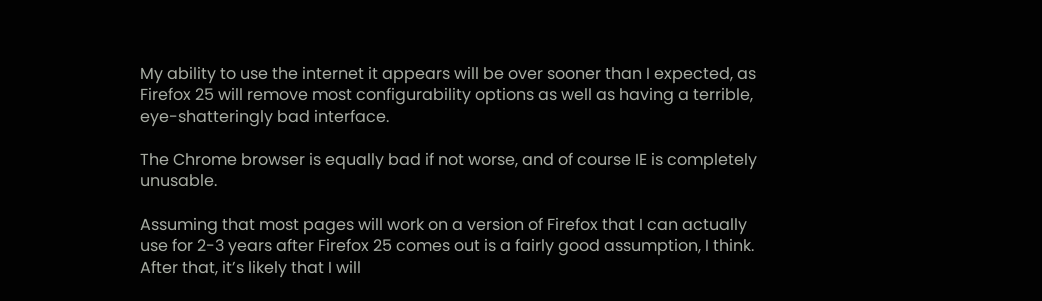My ability to use the internet it appears will be over sooner than I expected, as Firefox 25 will remove most configurability options as well as having a terrible, eye-shatteringly bad interface.

The Chrome browser is equally bad if not worse, and of course IE is completely unusable.

Assuming that most pages will work on a version of Firefox that I can actually use for 2-3 years after Firefox 25 comes out is a fairly good assumption, I think. After that, it’s likely that I will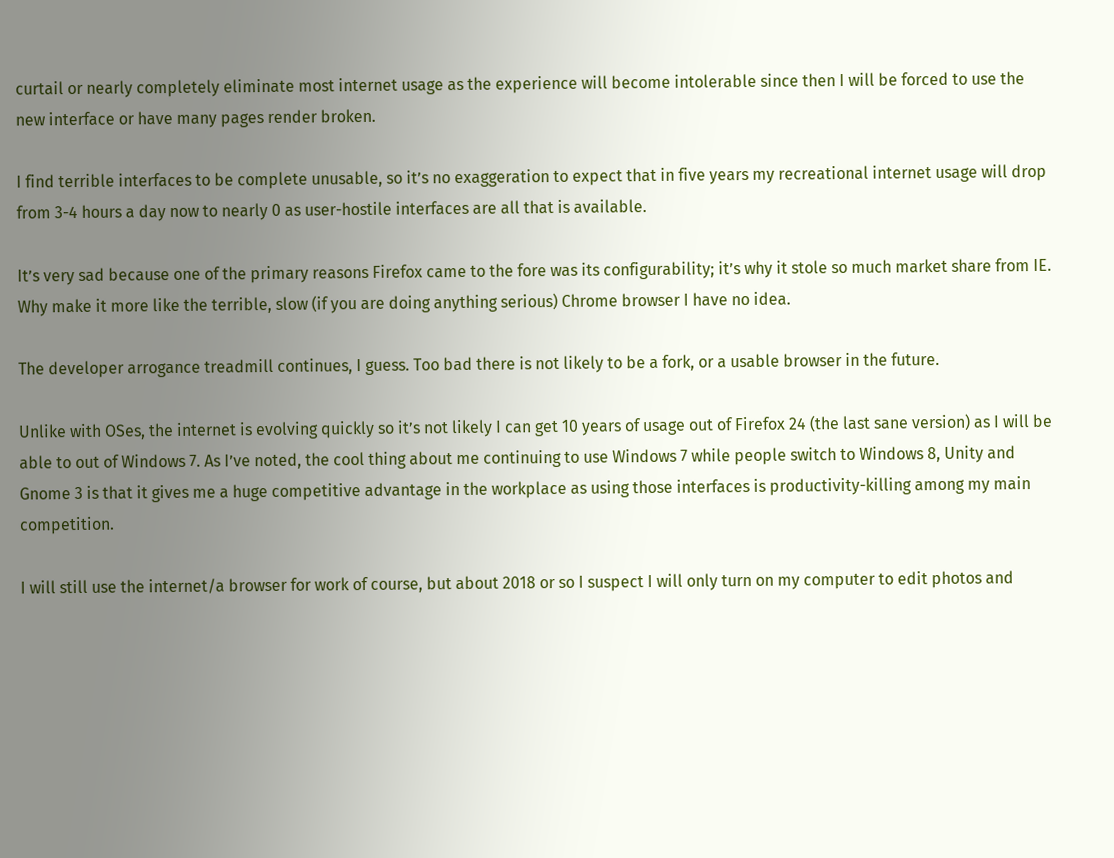curtail or nearly completely eliminate most internet usage as the experience will become intolerable since then I will be forced to use the new interface or have many pages render broken.

I find terrible interfaces to be complete unusable, so it’s no exaggeration to expect that in five years my recreational internet usage will drop from 3-4 hours a day now to nearly 0 as user-hostile interfaces are all that is available.

It’s very sad because one of the primary reasons Firefox came to the fore was its configurability; it’s why it stole so much market share from IE. Why make it more like the terrible, slow (if you are doing anything serious) Chrome browser I have no idea.

The developer arrogance treadmill continues, I guess. Too bad there is not likely to be a fork, or a usable browser in the future.

Unlike with OSes, the internet is evolving quickly so it’s not likely I can get 10 years of usage out of Firefox 24 (the last sane version) as I will be able to out of Windows 7. As I’ve noted, the cool thing about me continuing to use Windows 7 while people switch to Windows 8, Unity and Gnome 3 is that it gives me a huge competitive advantage in the workplace as using those interfaces is productivity-killing among my main competition.

I will still use the internet/a browser for work of course, but about 2018 or so I suspect I will only turn on my computer to edit photos and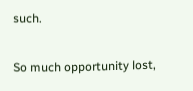such.

So much opportunity lost,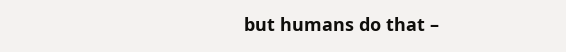but humans do that –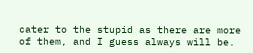cater to the stupid as there are more of them, and I guess always will be.